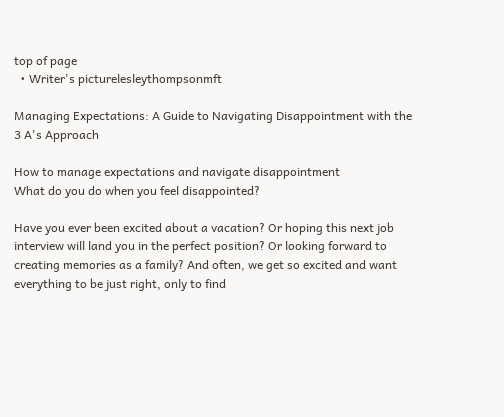top of page
  • Writer's picturelesleythompsonmft

Managing Expectations: A Guide to Navigating Disappointment with the 3 A's Approach

How to manage expectations and navigate disappointment
What do you do when you feel disappointed?

Have you ever been excited about a vacation? Or hoping this next job interview will land you in the perfect position? Or looking forward to creating memories as a family? And often, we get so excited and want everything to be just right, only to find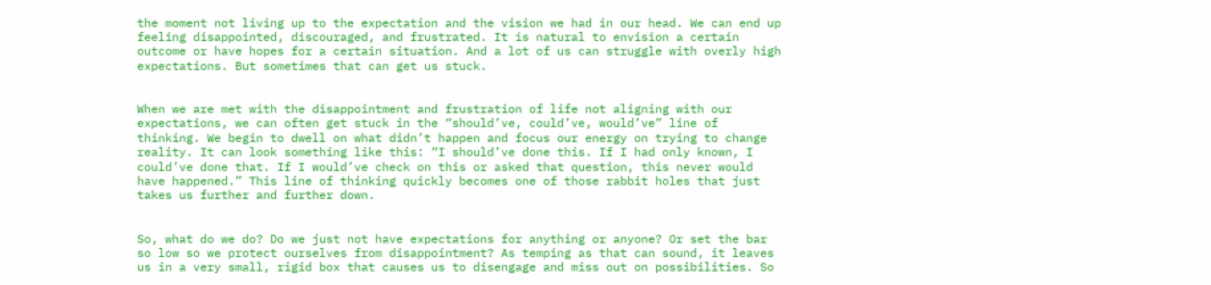the moment not living up to the expectation and the vision we had in our head. We can end up feeling disappointed, discouraged, and frustrated. It is natural to envision a certain outcome or have hopes for a certain situation. And a lot of us can struggle with overly high expectations. But sometimes that can get us stuck.


When we are met with the disappointment and frustration of life not aligning with our expectations, we can often get stuck in the “should’ve, could’ve, would’ve” line of thinking. We begin to dwell on what didn’t happen and focus our energy on trying to change reality. It can look something like this: “I should’ve done this. If I had only known, I could’ve done that. If I would’ve check on this or asked that question, this never would have happened.” This line of thinking quickly becomes one of those rabbit holes that just takes us further and further down.


So, what do we do? Do we just not have expectations for anything or anyone? Or set the bar so low so we protect ourselves from disappointment? As temping as that can sound, it leaves us in a very small, rigid box that causes us to disengage and miss out on possibilities. So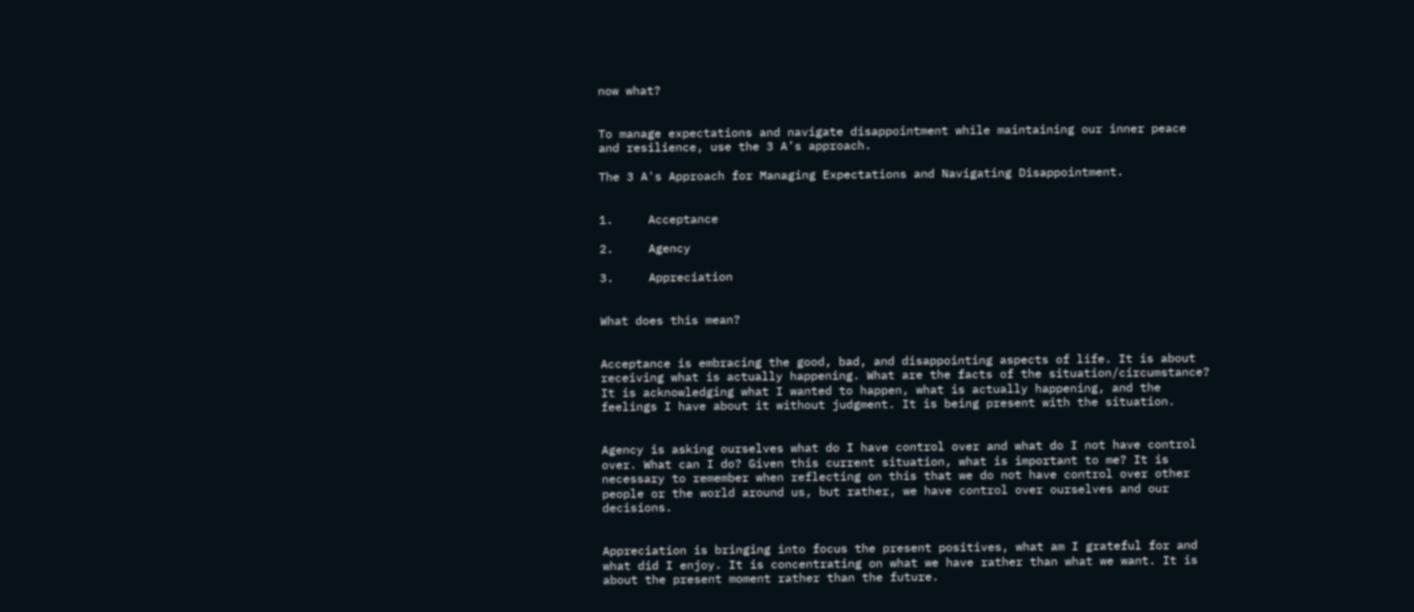now what?


To manage expectations and navigate disappointment while maintaining our inner peace and resilience, use the 3 A’s approach.

The 3 A's Approach for Managing Expectations and Navigating Disappointment.


1.     Acceptance

2.     Agency

3.     Appreciation


What does this mean?


Acceptance is embracing the good, bad, and disappointing aspects of life. It is about receiving what is actually happening. What are the facts of the situation/circumstance? It is acknowledging what I wanted to happen, what is actually happening, and the feelings I have about it without judgment. It is being present with the situation.


Agency is asking ourselves what do I have control over and what do I not have control over. What can I do? Given this current situation, what is important to me? It is necessary to remember when reflecting on this that we do not have control over other people or the world around us, but rather, we have control over ourselves and our decisions.


Appreciation is bringing into focus the present positives, what am I grateful for and what did I enjoy. It is concentrating on what we have rather than what we want. It is about the present moment rather than the future.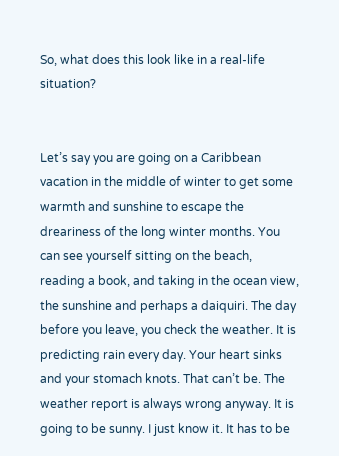So, what does this look like in a real-life situation?


Let’s say you are going on a Caribbean vacation in the middle of winter to get some warmth and sunshine to escape the dreariness of the long winter months. You can see yourself sitting on the beach, reading a book, and taking in the ocean view, the sunshine and perhaps a daiquiri. The day before you leave, you check the weather. It is predicting rain every day. Your heart sinks and your stomach knots. That can’t be. The weather report is always wrong anyway. It is going to be sunny. I just know it. It has to be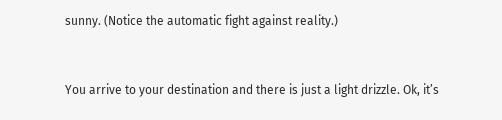sunny. (Notice the automatic fight against reality.)


You arrive to your destination and there is just a light drizzle. Ok, it’s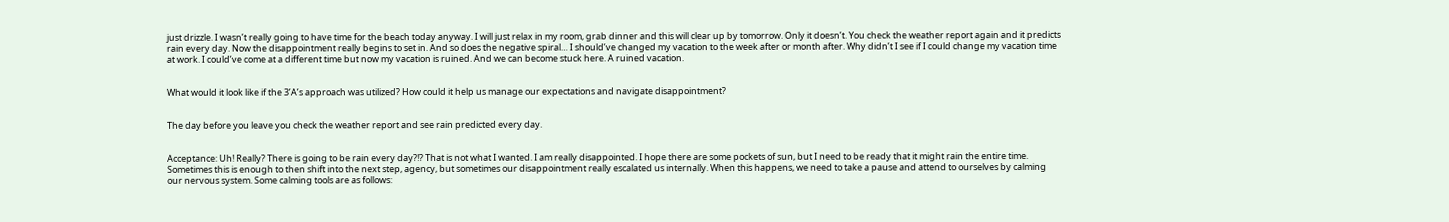just drizzle. I wasn’t really going to have time for the beach today anyway. I will just relax in my room, grab dinner and this will clear up by tomorrow. Only it doesn’t. You check the weather report again and it predicts rain every day. Now the disappointment really begins to set in. And so does the negative spiral… I should’ve changed my vacation to the week after or month after. Why didn’t I see if I could change my vacation time at work. I could’ve come at a different time but now my vacation is ruined. And we can become stuck here. A ruined vacation.


What would it look like if the 3’A’s approach was utilized? How could it help us manage our expectations and navigate disappointment?


The day before you leave you check the weather report and see rain predicted every day.


Acceptance: Uh! Really? There is going to be rain every day?!? That is not what I wanted. I am really disappointed. I hope there are some pockets of sun, but I need to be ready that it might rain the entire time. Sometimes this is enough to then shift into the next step, agency, but sometimes our disappointment really escalated us internally. When this happens, we need to take a pause and attend to ourselves by calming our nervous system. Some calming tools are as follows: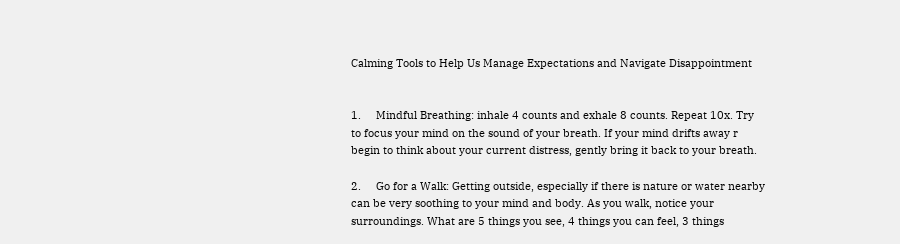Calming Tools to Help Us Manage Expectations and Navigate Disappointment


1.     Mindful Breathing: inhale 4 counts and exhale 8 counts. Repeat 10x. Try to focus your mind on the sound of your breath. If your mind drifts away r begin to think about your current distress, gently bring it back to your breath.

2.     Go for a Walk: Getting outside, especially if there is nature or water nearby can be very soothing to your mind and body. As you walk, notice your surroundings. What are 5 things you see, 4 things you can feel, 3 things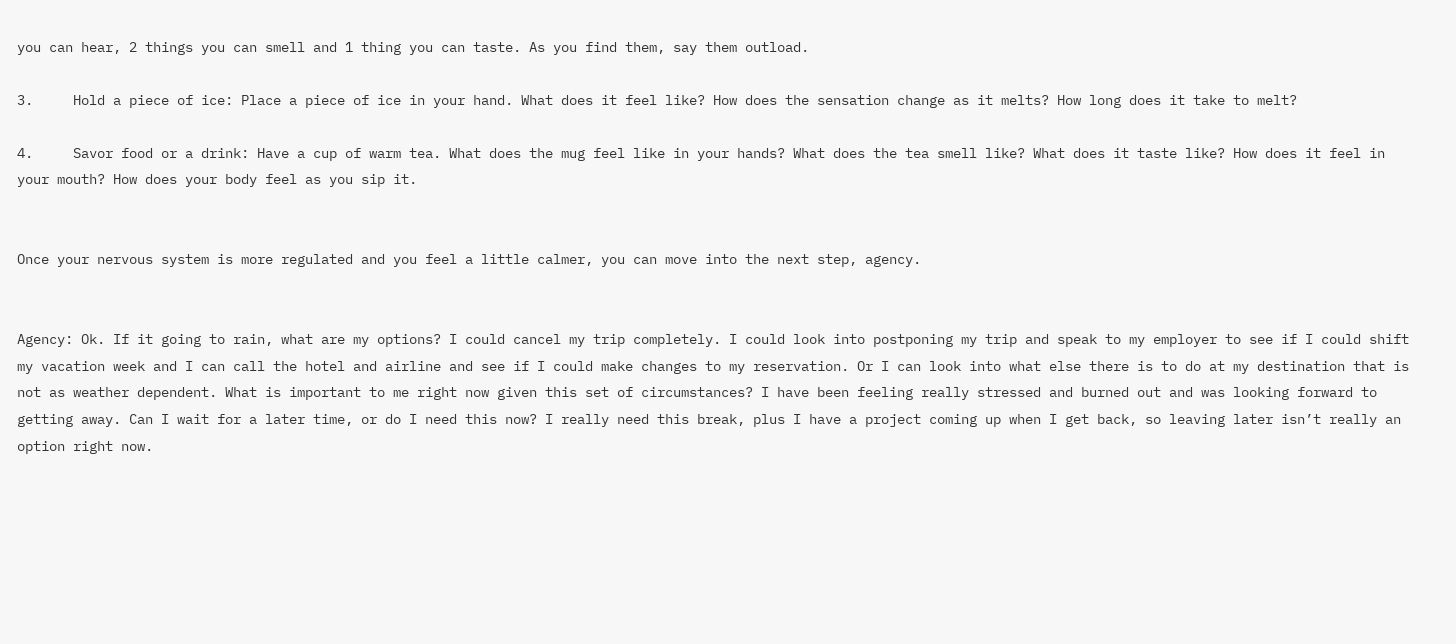you can hear, 2 things you can smell and 1 thing you can taste. As you find them, say them outload.

3.     Hold a piece of ice: Place a piece of ice in your hand. What does it feel like? How does the sensation change as it melts? How long does it take to melt?

4.     Savor food or a drink: Have a cup of warm tea. What does the mug feel like in your hands? What does the tea smell like? What does it taste like? How does it feel in your mouth? How does your body feel as you sip it.


Once your nervous system is more regulated and you feel a little calmer, you can move into the next step, agency.


Agency: Ok. If it going to rain, what are my options? I could cancel my trip completely. I could look into postponing my trip and speak to my employer to see if I could shift my vacation week and I can call the hotel and airline and see if I could make changes to my reservation. Or I can look into what else there is to do at my destination that is not as weather dependent. What is important to me right now given this set of circumstances? I have been feeling really stressed and burned out and was looking forward to getting away. Can I wait for a later time, or do I need this now? I really need this break, plus I have a project coming up when I get back, so leaving later isn’t really an option right now.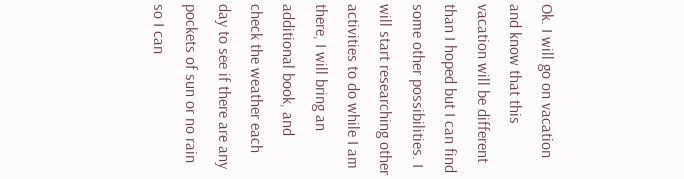Ok. I will go on vacation and know that this vacation will be different than I hoped but I can find some other possibilities. I will start researching other activities to do while I am there, I will bring an additional book, and check the weather each day to see if there are any pockets of sun or no rain so I can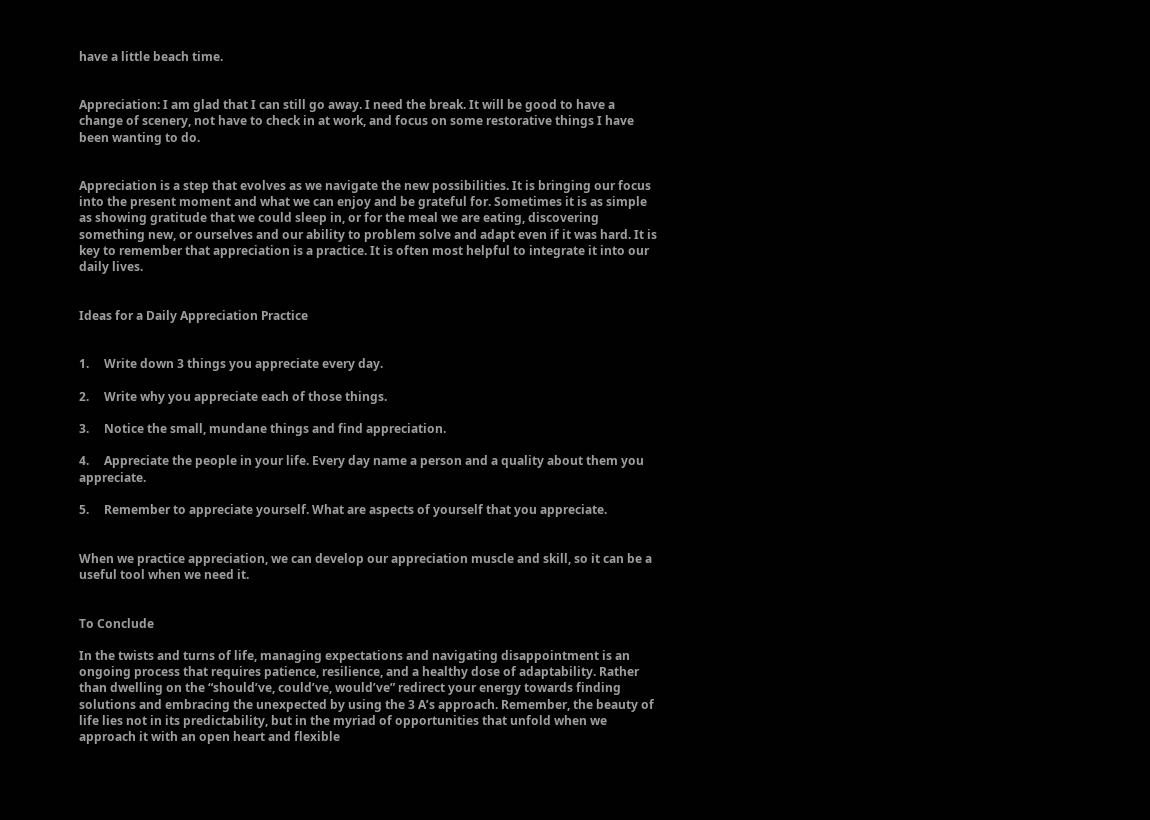have a little beach time.


Appreciation: I am glad that I can still go away. I need the break. It will be good to have a change of scenery, not have to check in at work, and focus on some restorative things I have been wanting to do.


Appreciation is a step that evolves as we navigate the new possibilities. It is bringing our focus into the present moment and what we can enjoy and be grateful for. Sometimes it is as simple as showing gratitude that we could sleep in, or for the meal we are eating, discovering something new, or ourselves and our ability to problem solve and adapt even if it was hard. It is key to remember that appreciation is a practice. It is often most helpful to integrate it into our daily lives.


Ideas for a Daily Appreciation Practice


1.     Write down 3 things you appreciate every day.

2.     Write why you appreciate each of those things.

3.     Notice the small, mundane things and find appreciation.

4.     Appreciate the people in your life. Every day name a person and a quality about them you appreciate.

5.     Remember to appreciate yourself. What are aspects of yourself that you appreciate.


When we practice appreciation, we can develop our appreciation muscle and skill, so it can be a useful tool when we need it.


To Conclude

In the twists and turns of life, managing expectations and navigating disappointment is an ongoing process that requires patience, resilience, and a healthy dose of adaptability. Rather than dwelling on the “should’ve, could’ve, would’ve” redirect your energy towards finding solutions and embracing the unexpected by using the 3 A’s approach. Remember, the beauty of life lies not in its predictability, but in the myriad of opportunities that unfold when we approach it with an open heart and flexible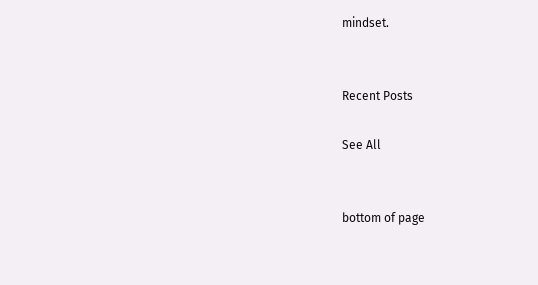mindset.


Recent Posts

See All


bottom of page